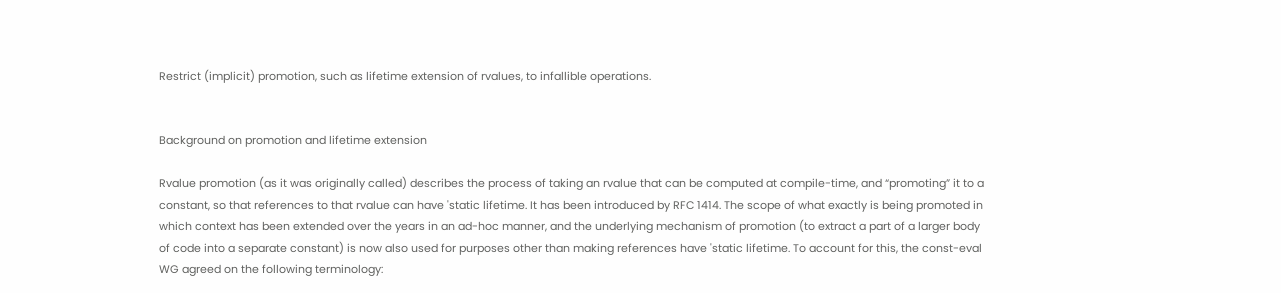Restrict (implicit) promotion, such as lifetime extension of rvalues, to infallible operations.


Background on promotion and lifetime extension

Rvalue promotion (as it was originally called) describes the process of taking an rvalue that can be computed at compile-time, and “promoting” it to a constant, so that references to that rvalue can have 'static lifetime. It has been introduced by RFC 1414. The scope of what exactly is being promoted in which context has been extended over the years in an ad-hoc manner, and the underlying mechanism of promotion (to extract a part of a larger body of code into a separate constant) is now also used for purposes other than making references have 'static lifetime. To account for this, the const-eval WG agreed on the following terminology: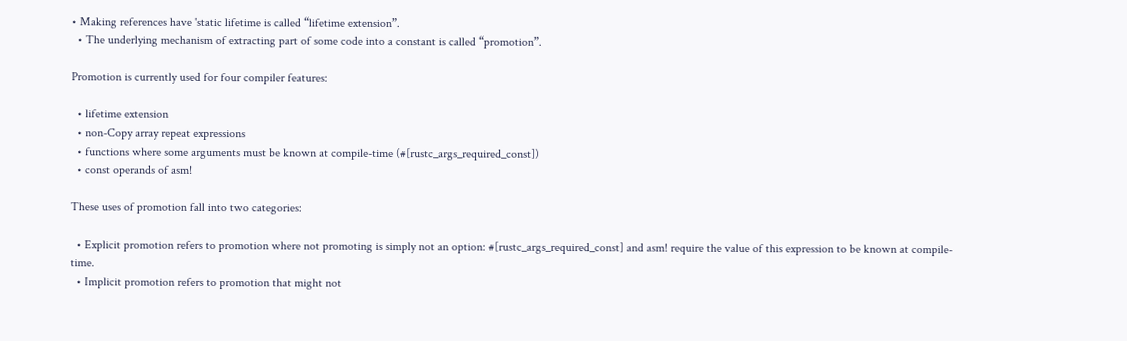• Making references have 'static lifetime is called “lifetime extension”.
  • The underlying mechanism of extracting part of some code into a constant is called “promotion”.

Promotion is currently used for four compiler features:

  • lifetime extension
  • non-Copy array repeat expressions
  • functions where some arguments must be known at compile-time (#[rustc_args_required_const])
  • const operands of asm!

These uses of promotion fall into two categories:

  • Explicit promotion refers to promotion where not promoting is simply not an option: #[rustc_args_required_const] and asm! require the value of this expression to be known at compile-time.
  • Implicit promotion refers to promotion that might not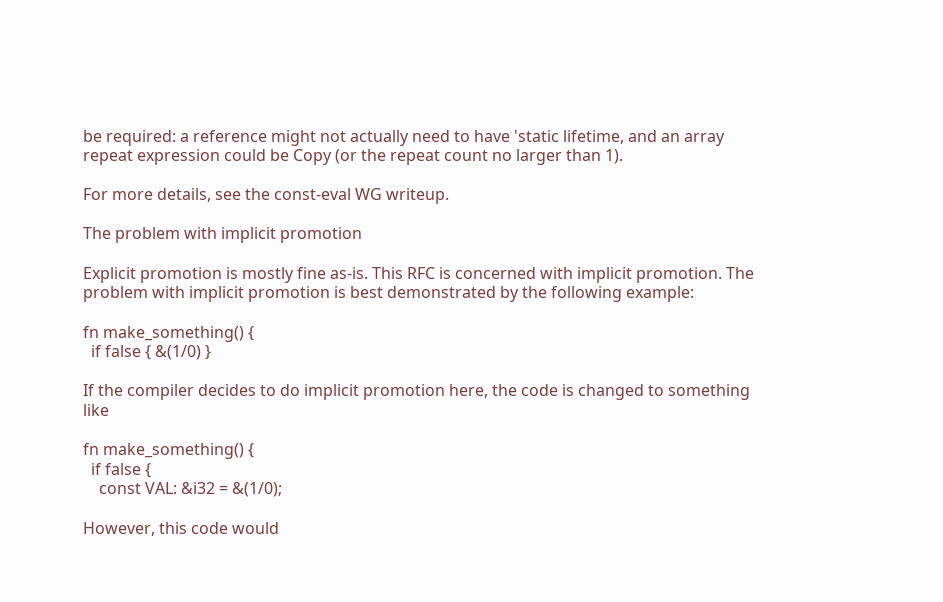be required: a reference might not actually need to have 'static lifetime, and an array repeat expression could be Copy (or the repeat count no larger than 1).

For more details, see the const-eval WG writeup.

The problem with implicit promotion

Explicit promotion is mostly fine as-is. This RFC is concerned with implicit promotion. The problem with implicit promotion is best demonstrated by the following example:

fn make_something() {
  if false { &(1/0) }

If the compiler decides to do implicit promotion here, the code is changed to something like

fn make_something() {
  if false {
    const VAL: &i32 = &(1/0);

However, this code would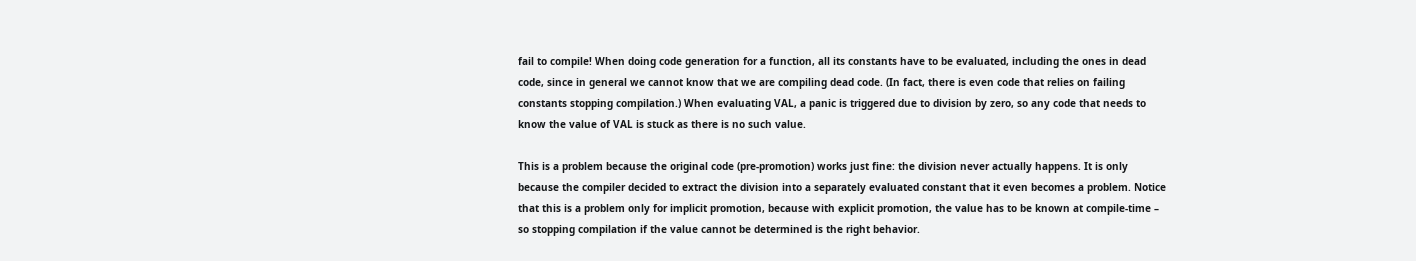fail to compile! When doing code generation for a function, all its constants have to be evaluated, including the ones in dead code, since in general we cannot know that we are compiling dead code. (In fact, there is even code that relies on failing constants stopping compilation.) When evaluating VAL, a panic is triggered due to division by zero, so any code that needs to know the value of VAL is stuck as there is no such value.

This is a problem because the original code (pre-promotion) works just fine: the division never actually happens. It is only because the compiler decided to extract the division into a separately evaluated constant that it even becomes a problem. Notice that this is a problem only for implicit promotion, because with explicit promotion, the value has to be known at compile-time – so stopping compilation if the value cannot be determined is the right behavior.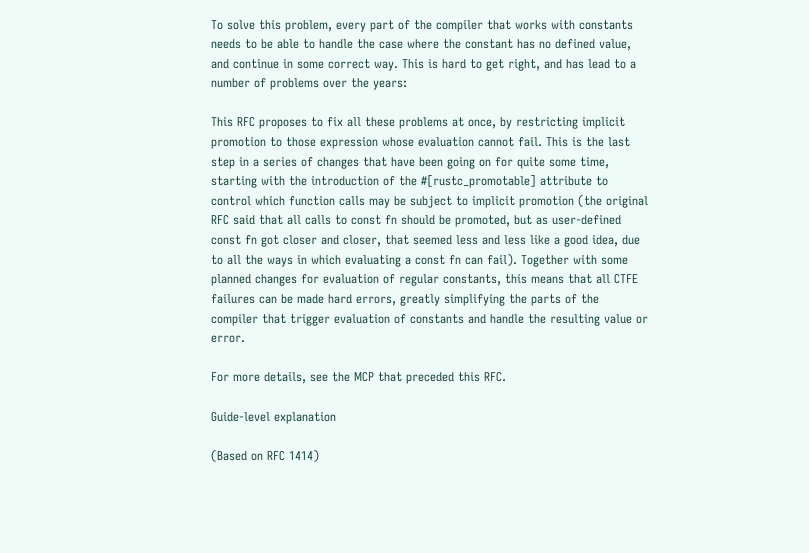To solve this problem, every part of the compiler that works with constants needs to be able to handle the case where the constant has no defined value, and continue in some correct way. This is hard to get right, and has lead to a number of problems over the years:

This RFC proposes to fix all these problems at once, by restricting implicit promotion to those expression whose evaluation cannot fail. This is the last step in a series of changes that have been going on for quite some time, starting with the introduction of the #[rustc_promotable] attribute to control which function calls may be subject to implicit promotion (the original RFC said that all calls to const fn should be promoted, but as user-defined const fn got closer and closer, that seemed less and less like a good idea, due to all the ways in which evaluating a const fn can fail). Together with some planned changes for evaluation of regular constants, this means that all CTFE failures can be made hard errors, greatly simplifying the parts of the compiler that trigger evaluation of constants and handle the resulting value or error.

For more details, see the MCP that preceded this RFC.

Guide-level explanation

(Based on RFC 1414)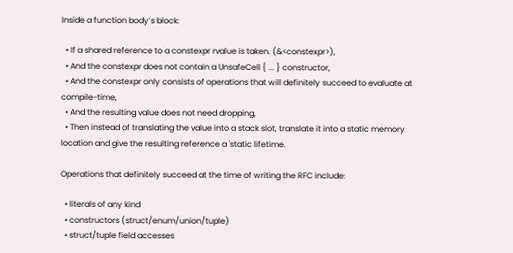Inside a function body’s block:

  • If a shared reference to a constexpr rvalue is taken. (&<constexpr>),
  • And the constexpr does not contain a UnsafeCell { ... } constructor,
  • And the constexpr only consists of operations that will definitely succeed to evaluate at compile-time,
  • And the resulting value does not need dropping,
  • Then instead of translating the value into a stack slot, translate it into a static memory location and give the resulting reference a 'static lifetime.

Operations that definitely succeed at the time of writing the RFC include:

  • literals of any kind
  • constructors (struct/enum/union/tuple)
  • struct/tuple field accesses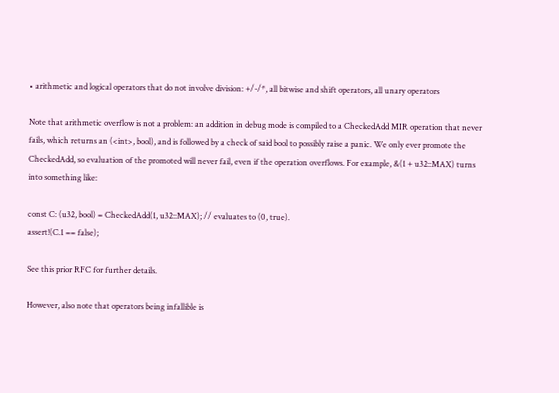• arithmetic and logical operators that do not involve division: +/-/*, all bitwise and shift operators, all unary operators

Note that arithmetic overflow is not a problem: an addition in debug mode is compiled to a CheckedAdd MIR operation that never fails, which returns an (<int>, bool), and is followed by a check of said bool to possibly raise a panic. We only ever promote the CheckedAdd, so evaluation of the promoted will never fail, even if the operation overflows. For example, &(1 + u32::MAX) turns into something like:

const C: (u32, bool) = CheckedAdd(1, u32::MAX); // evaluates to (0, true).
assert!(C.1 == false);

See this prior RFC for further details.

However, also note that operators being infallible is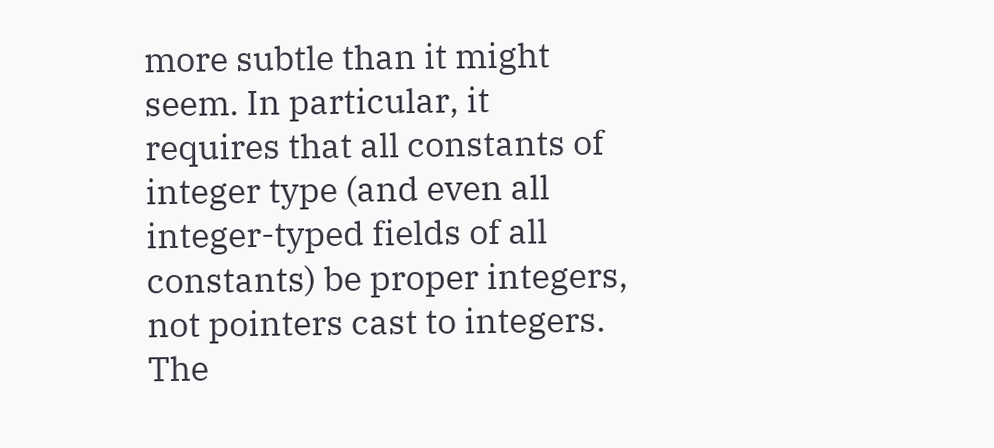more subtle than it might seem. In particular, it requires that all constants of integer type (and even all integer-typed fields of all constants) be proper integers, not pointers cast to integers. The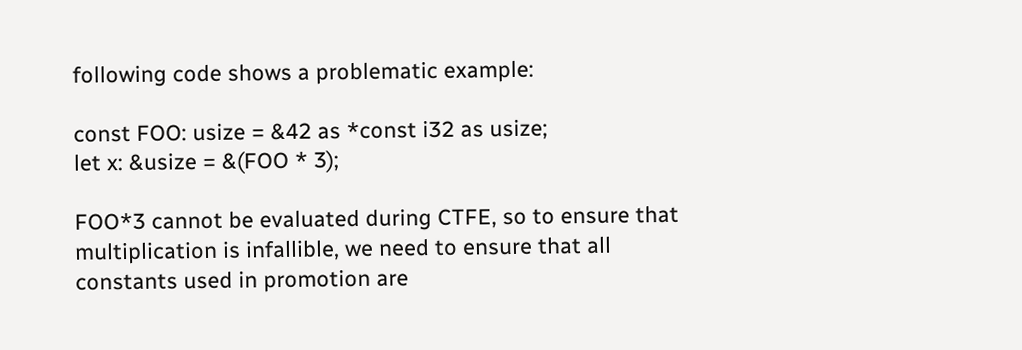following code shows a problematic example:

const FOO: usize = &42 as *const i32 as usize;
let x: &usize = &(FOO * 3);

FOO*3 cannot be evaluated during CTFE, so to ensure that multiplication is infallible, we need to ensure that all constants used in promotion are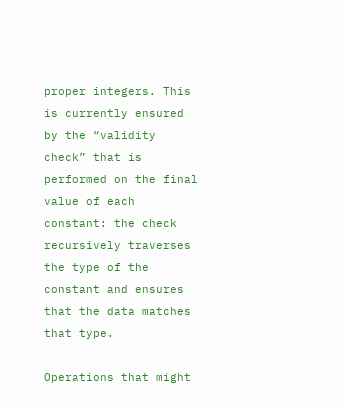proper integers. This is currently ensured by the “validity check” that is performed on the final value of each constant: the check recursively traverses the type of the constant and ensures that the data matches that type.

Operations that might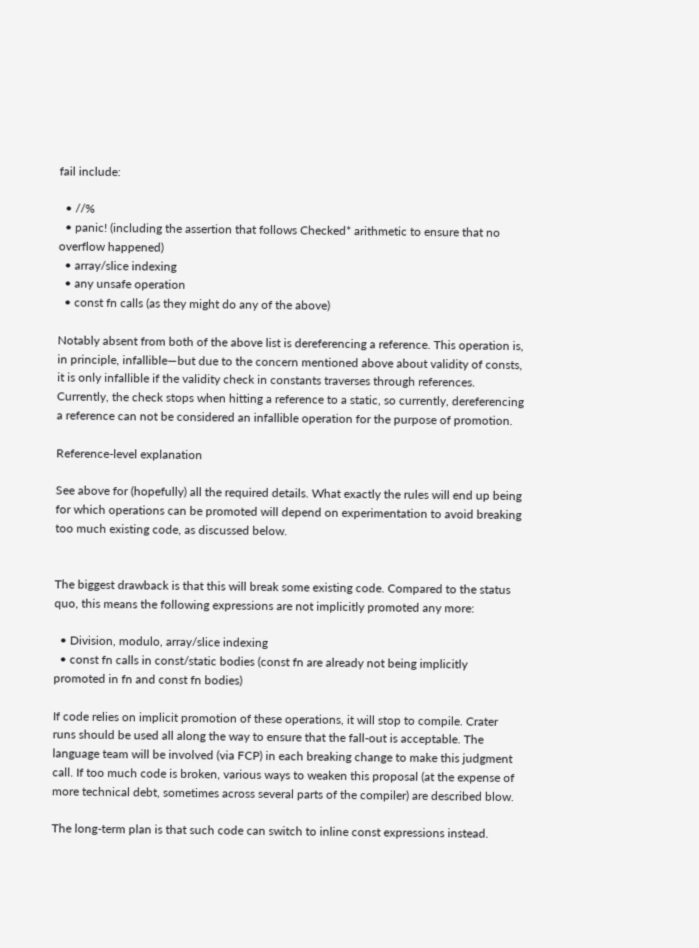fail include:

  • //%
  • panic! (including the assertion that follows Checked* arithmetic to ensure that no overflow happened)
  • array/slice indexing
  • any unsafe operation
  • const fn calls (as they might do any of the above)

Notably absent from both of the above list is dereferencing a reference. This operation is, in principle, infallible—but due to the concern mentioned above about validity of consts, it is only infallible if the validity check in constants traverses through references. Currently, the check stops when hitting a reference to a static, so currently, dereferencing a reference can not be considered an infallible operation for the purpose of promotion.

Reference-level explanation

See above for (hopefully) all the required details. What exactly the rules will end up being for which operations can be promoted will depend on experimentation to avoid breaking too much existing code, as discussed below.


The biggest drawback is that this will break some existing code. Compared to the status quo, this means the following expressions are not implicitly promoted any more:

  • Division, modulo, array/slice indexing
  • const fn calls in const/static bodies (const fn are already not being implicitly promoted in fn and const fn bodies)

If code relies on implicit promotion of these operations, it will stop to compile. Crater runs should be used all along the way to ensure that the fall-out is acceptable. The language team will be involved (via FCP) in each breaking change to make this judgment call. If too much code is broken, various ways to weaken this proposal (at the expense of more technical debt, sometimes across several parts of the compiler) are described blow.

The long-term plan is that such code can switch to inline const expressions instead.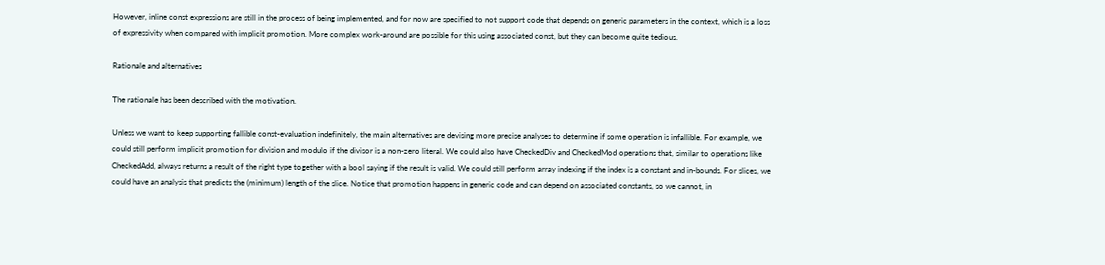However, inline const expressions are still in the process of being implemented, and for now are specified to not support code that depends on generic parameters in the context, which is a loss of expressivity when compared with implicit promotion. More complex work-around are possible for this using associated const, but they can become quite tedious.

Rationale and alternatives

The rationale has been described with the motivation.

Unless we want to keep supporting fallible const-evaluation indefinitely, the main alternatives are devising more precise analyses to determine if some operation is infallible. For example, we could still perform implicit promotion for division and modulo if the divisor is a non-zero literal. We could also have CheckedDiv and CheckedMod operations that, similar to operations like CheckedAdd, always returns a result of the right type together with a bool saying if the result is valid. We could still perform array indexing if the index is a constant and in-bounds. For slices, we could have an analysis that predicts the (minimum) length of the slice. Notice that promotion happens in generic code and can depend on associated constants, so we cannot, in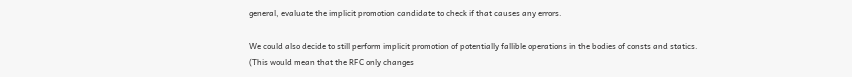general, evaluate the implicit promotion candidate to check if that causes any errors.

We could also decide to still perform implicit promotion of potentially fallible operations in the bodies of consts and statics. (This would mean that the RFC only changes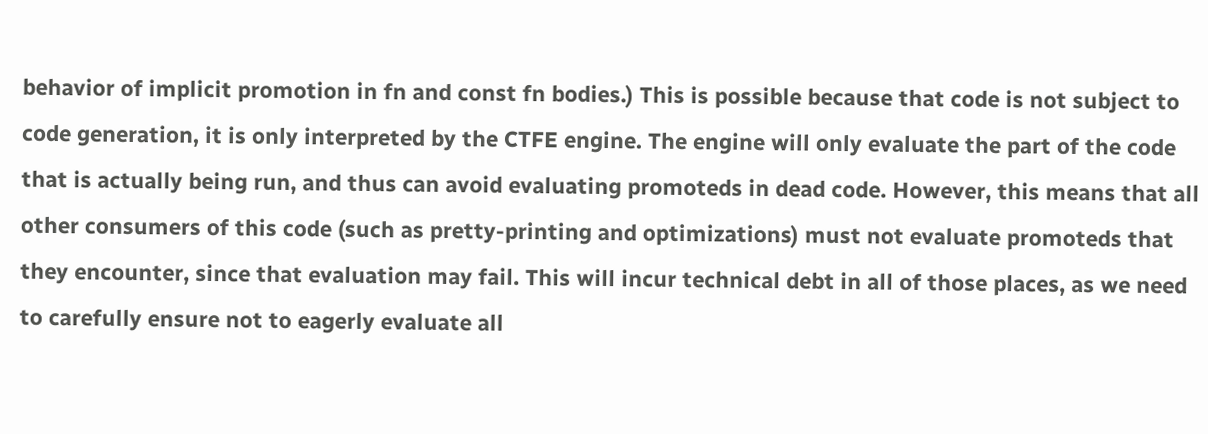behavior of implicit promotion in fn and const fn bodies.) This is possible because that code is not subject to code generation, it is only interpreted by the CTFE engine. The engine will only evaluate the part of the code that is actually being run, and thus can avoid evaluating promoteds in dead code. However, this means that all other consumers of this code (such as pretty-printing and optimizations) must not evaluate promoteds that they encounter, since that evaluation may fail. This will incur technical debt in all of those places, as we need to carefully ensure not to eagerly evaluate all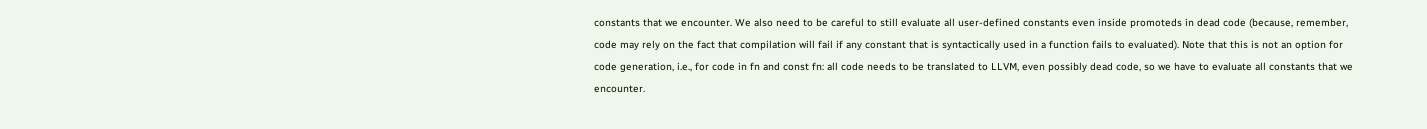constants that we encounter. We also need to be careful to still evaluate all user-defined constants even inside promoteds in dead code (because, remember, code may rely on the fact that compilation will fail if any constant that is syntactically used in a function fails to evaluated). Note that this is not an option for code generation, i.e., for code in fn and const fn: all code needs to be translated to LLVM, even possibly dead code, so we have to evaluate all constants that we encounter.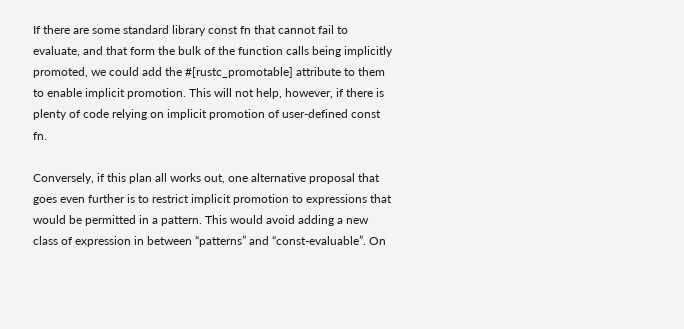If there are some standard library const fn that cannot fail to evaluate, and that form the bulk of the function calls being implicitly promoted, we could add the #[rustc_promotable] attribute to them to enable implicit promotion. This will not help, however, if there is plenty of code relying on implicit promotion of user-defined const fn.

Conversely, if this plan all works out, one alternative proposal that goes even further is to restrict implicit promotion to expressions that would be permitted in a pattern. This would avoid adding a new class of expression in between “patterns” and “const-evaluable”. On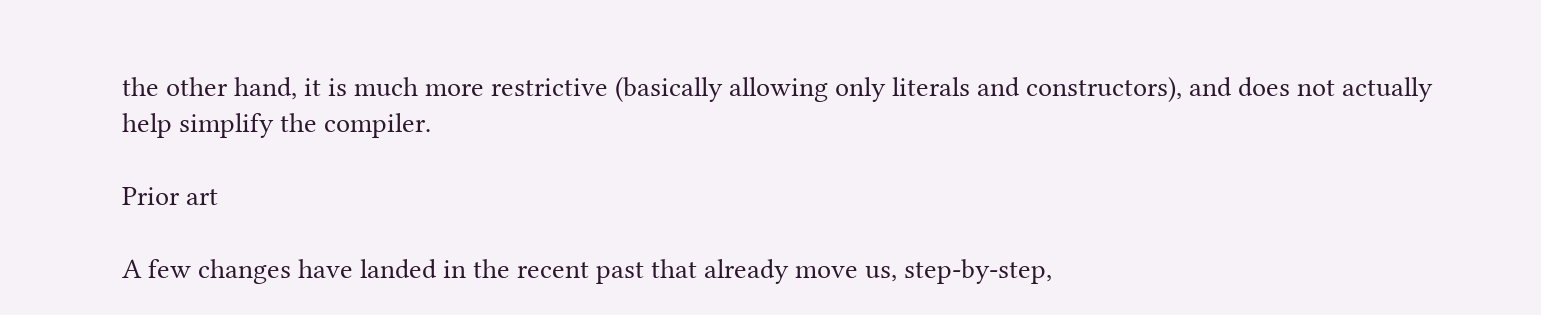the other hand, it is much more restrictive (basically allowing only literals and constructors), and does not actually help simplify the compiler.

Prior art

A few changes have landed in the recent past that already move us, step-by-step,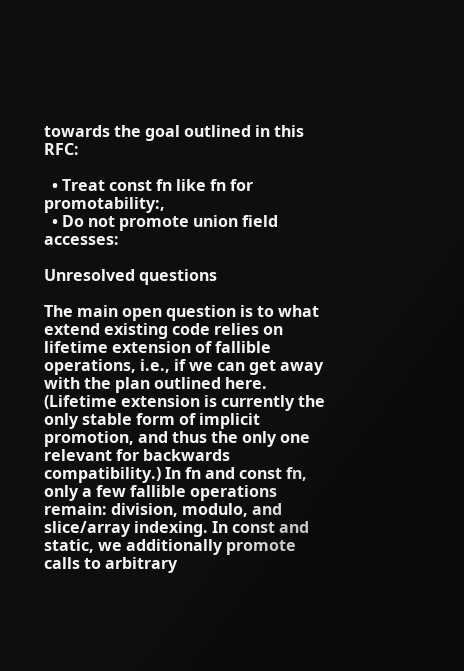towards the goal outlined in this RFC:

  • Treat const fn like fn for promotability:,
  • Do not promote union field accesses:

Unresolved questions

The main open question is to what extend existing code relies on lifetime extension of fallible operations, i.e., if we can get away with the plan outlined here. (Lifetime extension is currently the only stable form of implicit promotion, and thus the only one relevant for backwards compatibility.) In fn and const fn, only a few fallible operations remain: division, modulo, and slice/array indexing. In const and static, we additionally promote calls to arbitrary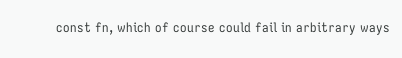const fn, which of course could fail in arbitrary ways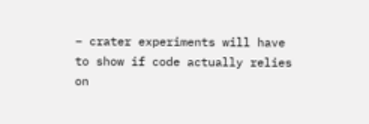– crater experiments will have to show if code actually relies on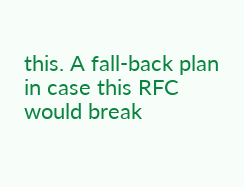this. A fall-back plan in case this RFC would break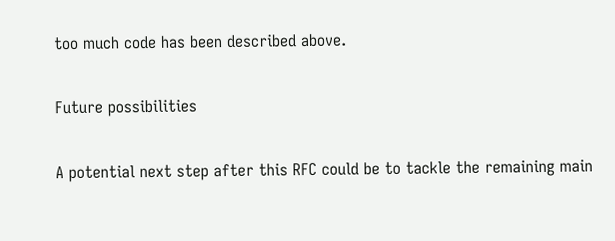too much code has been described above.

Future possibilities

A potential next step after this RFC could be to tackle the remaining main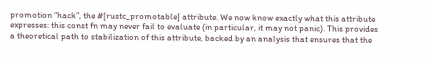promotion “hack”, the #[rustc_promotable] attribute. We now know exactly what this attribute expresses: this const fn may never fail to evaluate (in particular, it may not panic). This provides a theoretical path to stabilization of this attribute, backed by an analysis that ensures that the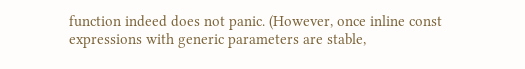function indeed does not panic. (However, once inline const expressions with generic parameters are stable,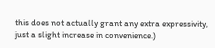this does not actually grant any extra expressivity, just a slight increase in convenience.)